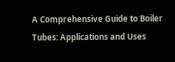A Comprehensive Guide to Boiler Tubes: Applications and Uses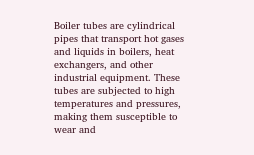Boiler tubes are cylindrical pipes that transport hot gases and liquids in boilers, heat exchangers, and other industrial equipment. These tubes are subjected to high temperatures and pressures, making them susceptible to wear and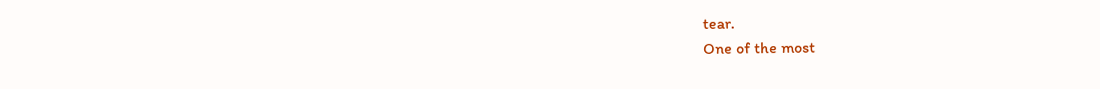tear.
One of the most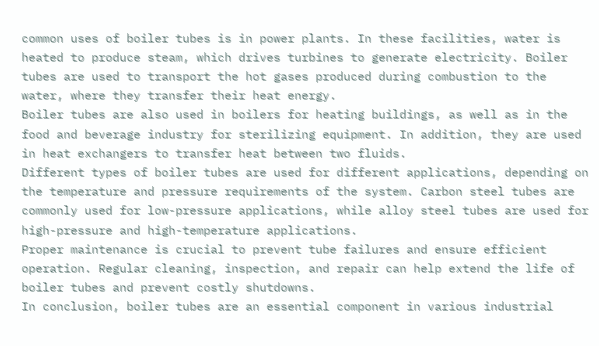common uses of boiler tubes is in power plants. In these facilities, water is heated to produce steam, which drives turbines to generate electricity. Boiler tubes are used to transport the hot gases produced during combustion to the water, where they transfer their heat energy.
Boiler tubes are also used in boilers for heating buildings, as well as in the food and beverage industry for sterilizing equipment. In addition, they are used in heat exchangers to transfer heat between two fluids.
Different types of boiler tubes are used for different applications, depending on the temperature and pressure requirements of the system. Carbon steel tubes are commonly used for low-pressure applications, while alloy steel tubes are used for high-pressure and high-temperature applications.
Proper maintenance is crucial to prevent tube failures and ensure efficient operation. Regular cleaning, inspection, and repair can help extend the life of boiler tubes and prevent costly shutdowns.
In conclusion, boiler tubes are an essential component in various industrial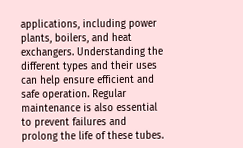applications, including power plants, boilers, and heat exchangers. Understanding the different types and their uses can help ensure efficient and safe operation. Regular maintenance is also essential to prevent failures and prolong the life of these tubes.